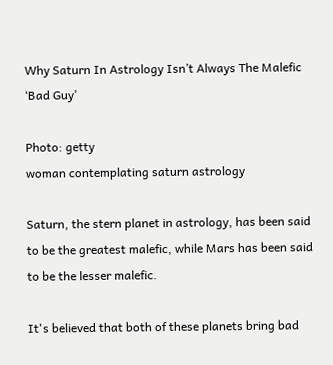Why Saturn In Astrology Isn’t Always The Malefic ‘Bad Guy’

Photo: getty
woman contemplating saturn astrology

Saturn, the stern planet in astrology, has been said to be the greatest malefic, while Mars has been said to be the lesser malefic.

It's believed that both of these planets bring bad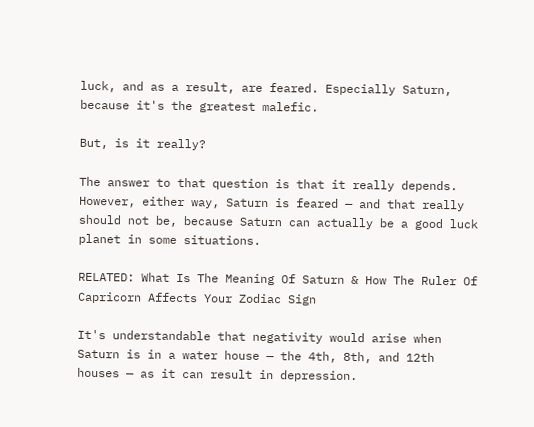luck, and as a result, are feared. Especially Saturn, because it's the greatest malefic.

But, is it really?

The answer to that question is that it really depends. However, either way, Saturn is feared — and that really should not be, because Saturn can actually be a good luck planet in some situations.

RELATED: What Is The Meaning Of Saturn & How The Ruler Of Capricorn Affects Your Zodiac Sign

It's understandable that negativity would arise when Saturn is in a water house — the 4th, 8th, and 12th houses — as it can result in depression.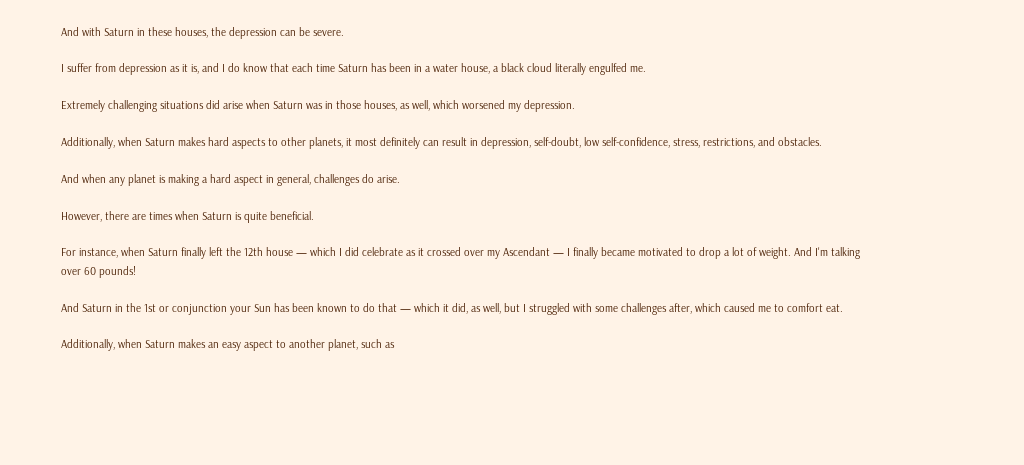And with Saturn in these houses, the depression can be severe.

I suffer from depression as it is, and I do know that each time Saturn has been in a water house, a black cloud literally engulfed me.

Extremely challenging situations did arise when Saturn was in those houses, as well, which worsened my depression.

Additionally, when Saturn makes hard aspects to other planets, it most definitely can result in depression, self-doubt, low self-confidence, stress, restrictions, and obstacles.

And when any planet is making a hard aspect in general, challenges do arise.

However, there are times when Saturn is quite beneficial.

For instance, when Saturn finally left the 12th house — which I did celebrate as it crossed over my Ascendant — I finally became motivated to drop a lot of weight. And I'm talking over 60 pounds!

And Saturn in the 1st or conjunction your Sun has been known to do that — which it did, as well, but I struggled with some challenges after, which caused me to comfort eat.

Additionally, when Saturn makes an easy aspect to another planet, such as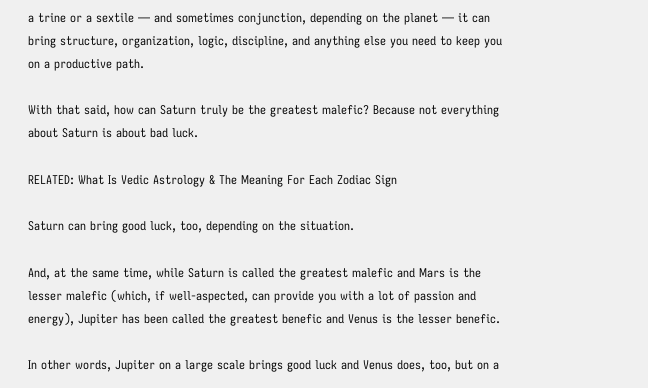a trine or a sextile — and sometimes conjunction, depending on the planet — it can bring structure, organization, logic, discipline, and anything else you need to keep you on a productive path.

With that said, how can Saturn truly be the greatest malefic? Because not everything about Saturn is about bad luck.

RELATED: What Is Vedic Astrology & The Meaning For Each Zodiac Sign

Saturn can bring good luck, too, depending on the situation.

And, at the same time, while Saturn is called the greatest malefic and Mars is the lesser malefic (which, if well-aspected, can provide you with a lot of passion and energy), Jupiter has been called the greatest benefic and Venus is the lesser benefic.

In other words, Jupiter on a large scale brings good luck and Venus does, too, but on a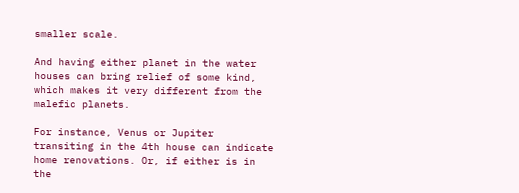smaller scale.

And having either planet in the water houses can bring relief of some kind, which makes it very different from the malefic planets.

For instance, Venus or Jupiter transiting in the 4th house can indicate home renovations. Or, if either is in the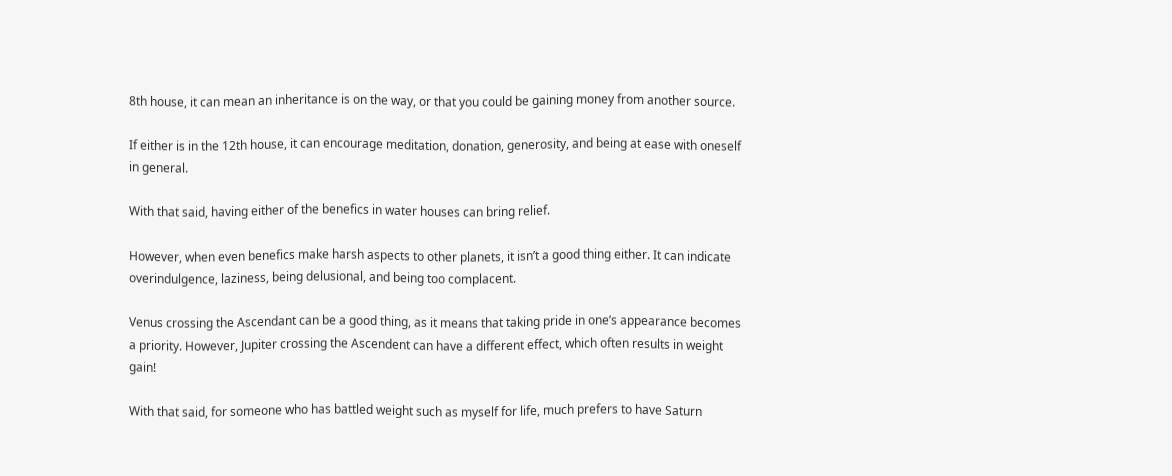8th house, it can mean an inheritance is on the way, or that you could be gaining money from another source.

If either is in the 12th house, it can encourage meditation, donation, generosity, and being at ease with oneself in general.

With that said, having either of the benefics in water houses can bring relief.

However, when even benefics make harsh aspects to other planets, it isn’t a good thing either. It can indicate overindulgence, laziness, being delusional, and being too complacent.

Venus crossing the Ascendant can be a good thing, as it means that taking pride in one’s appearance becomes a priority. However, Jupiter crossing the Ascendent can have a different effect, which often results in weight gain!

With that said, for someone who has battled weight such as myself for life, much prefers to have Saturn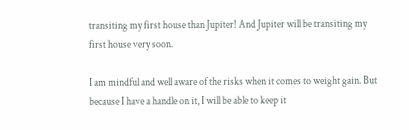transiting my first house than Jupiter! And Jupiter will be transiting my first house very soon.

I am mindful and well aware of the risks when it comes to weight gain. But because I have a handle on it, I will be able to keep it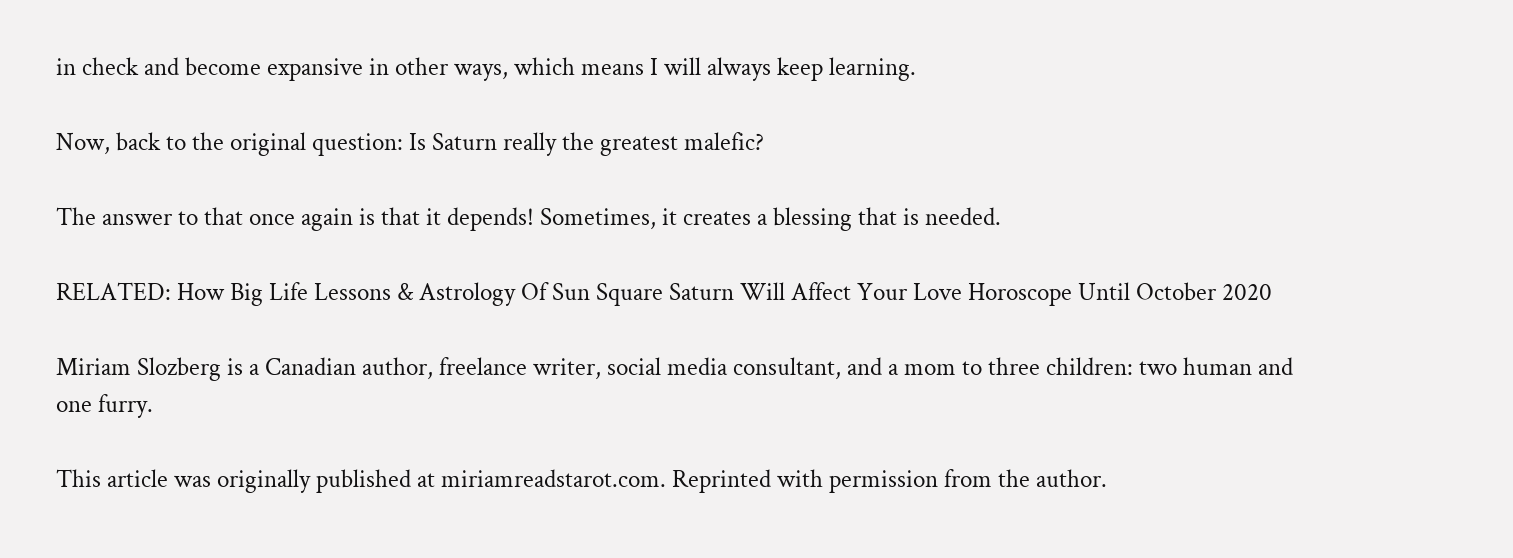in check and become expansive in other ways, which means I will always keep learning.

Now, back to the original question: Is Saturn really the greatest malefic?

The answer to that once again is that it depends! Sometimes, it creates a blessing that is needed.

RELATED: How Big Life Lessons & Astrology Of Sun Square Saturn Will Affect Your Love Horoscope Until October 2020

Miriam Slozberg is a Canadian author, freelance writer, social media consultant, and a mom to three children: two human and one furry.

This article was originally published at miriamreadstarot.com. Reprinted with permission from the author.